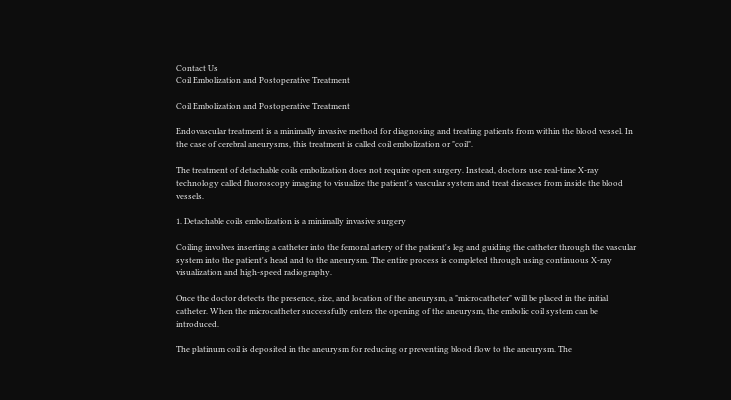Contact Us
Coil Embolization and Postoperative Treatment

Coil Embolization and Postoperative Treatment

Endovascular treatment is a minimally invasive method for diagnosing and treating patients from within the blood vessel. In the case of cerebral aneurysms, this treatment is called coil embolization or "coil".

The treatment of detachable coils embolization does not require open surgery. Instead, doctors use real-time X-ray technology called fluoroscopy imaging to visualize the patient's vascular system and treat diseases from inside the blood vessels.

1. Detachable coils embolization is a minimally invasive surgery

Coiling involves inserting a catheter into the femoral artery of the patient's leg and guiding the catheter through the vascular system into the patient's head and to the aneurysm. The entire process is completed through using continuous X-ray visualization and high-speed radiography.

Once the doctor detects the presence, size, and location of the aneurysm, a "microcatheter" will be placed in the initial catheter. When the microcatheter successfully enters the opening of the aneurysm, the embolic coil system can be introduced.

The platinum coil is deposited in the aneurysm for reducing or preventing blood flow to the aneurysm. The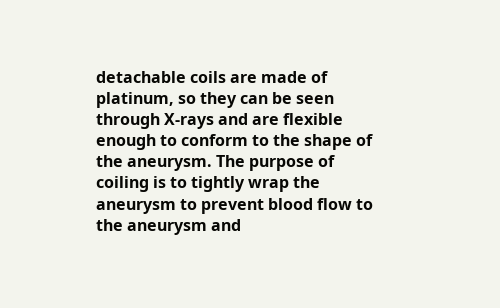detachable coils are made of platinum, so they can be seen through X-rays and are flexible enough to conform to the shape of the aneurysm. The purpose of coiling is to tightly wrap the aneurysm to prevent blood flow to the aneurysm and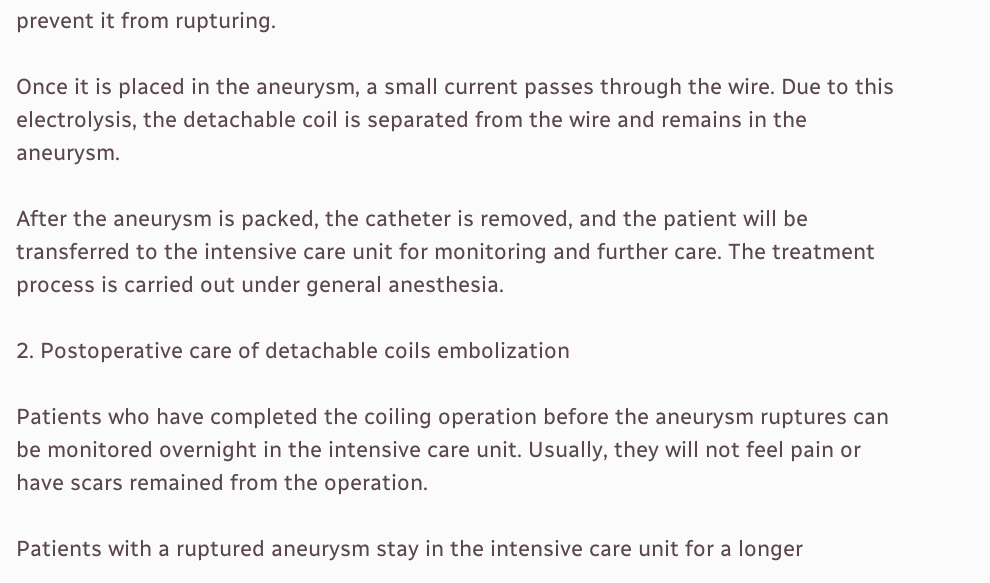prevent it from rupturing.

Once it is placed in the aneurysm, a small current passes through the wire. Due to this electrolysis, the detachable coil is separated from the wire and remains in the aneurysm.

After the aneurysm is packed, the catheter is removed, and the patient will be transferred to the intensive care unit for monitoring and further care. The treatment process is carried out under general anesthesia.

2. Postoperative care of detachable coils embolization

Patients who have completed the coiling operation before the aneurysm ruptures can be monitored overnight in the intensive care unit. Usually, they will not feel pain or have scars remained from the operation.

Patients with a ruptured aneurysm stay in the intensive care unit for a longer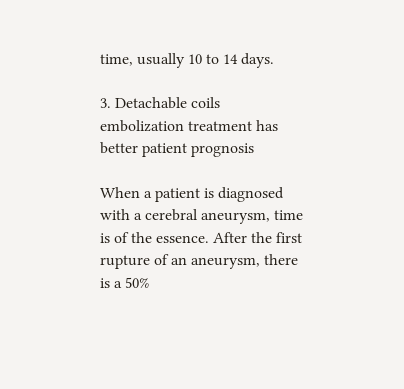time, usually 10 to 14 days.

3. Detachable coils embolization treatment has better patient prognosis

When a patient is diagnosed with a cerebral aneurysm, time is of the essence. After the first rupture of an aneurysm, there is a 50%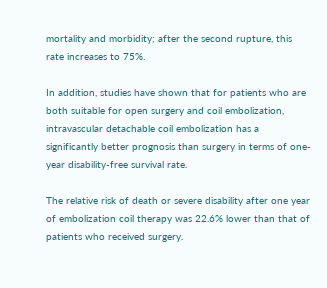mortality and morbidity; after the second rupture, this rate increases to 75%.

In addition, studies have shown that for patients who are both suitable for open surgery and coil embolization, intravascular detachable coil embolization has a significantly better prognosis than surgery in terms of one-year disability-free survival rate.

The relative risk of death or severe disability after one year of embolization coil therapy was 22.6% lower than that of patients who received surgery.